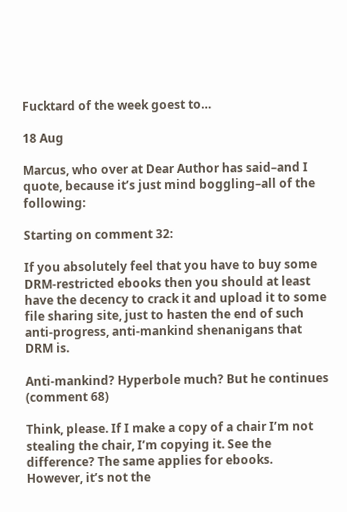Fucktard of the week goest to…

18 Aug

Marcus, who over at Dear Author has said–and I quote, because it’s just mind boggling–all of the following:

Starting on comment 32:

If you absolutely feel that you have to buy some DRM-restricted ebooks then you should at least have the decency to crack it and upload it to some file sharing site, just to hasten the end of such anti-progress, anti-mankind shenanigans that DRM is.

Anti-mankind? Hyperbole much? But he continues (comment 68)

Think, please. If I make a copy of a chair I’m not stealing the chair, I’m copying it. See the difference? The same applies for ebooks. However, it’s not the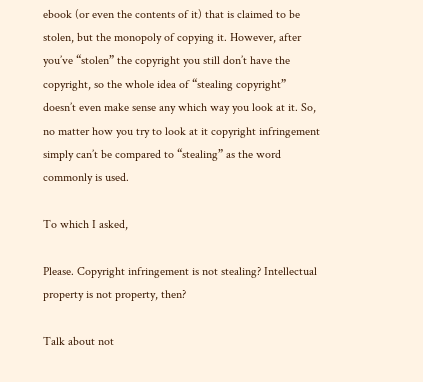ebook (or even the contents of it) that is claimed to be stolen, but the monopoly of copying it. However, after you’ve “stolen” the copyright you still don’t have the copyright, so the whole idea of “stealing copyright” doesn’t even make sense any which way you look at it. So, no matter how you try to look at it copyright infringement simply can’t be compared to “stealing” as the word commonly is used.

To which I asked,

Please. Copyright infringement is not stealing? Intellectual property is not property, then?

Talk about not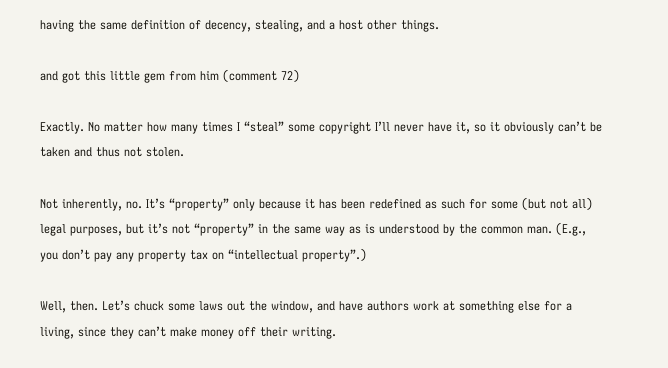having the same definition of decency, stealing, and a host other things.

and got this little gem from him (comment 72)

Exactly. No matter how many times I “steal” some copyright I’ll never have it, so it obviously can’t be taken and thus not stolen.

Not inherently, no. It’s “property” only because it has been redefined as such for some (but not all) legal purposes, but it’s not “property” in the same way as is understood by the common man. (E.g., you don’t pay any property tax on “intellectual property”.)

Well, then. Let’s chuck some laws out the window, and have authors work at something else for a living, since they can’t make money off their writing.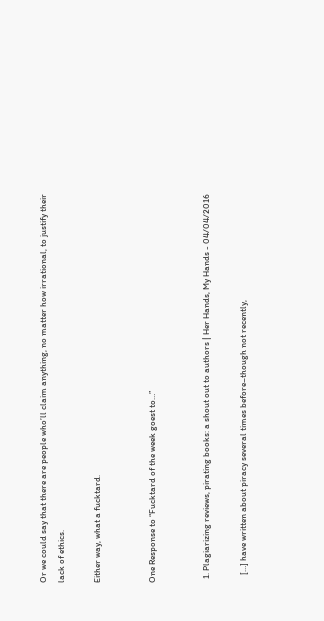Or we could say that there are people who’ll claim anything, no matter how irrational, to justify their lack of ethics.

Either way, what a fucktard.


One Response to “Fucktard of the week goest to…”


  1. Plagiarizing reviews, pirating books: a shout out to authors | Her Hands, My Hands - 04/04/2016

    […] have written about piracy several times before–though not recently,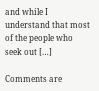and while I understand that most of the people who seek out […]

Comments are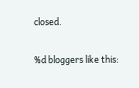closed.

%d bloggers like this: